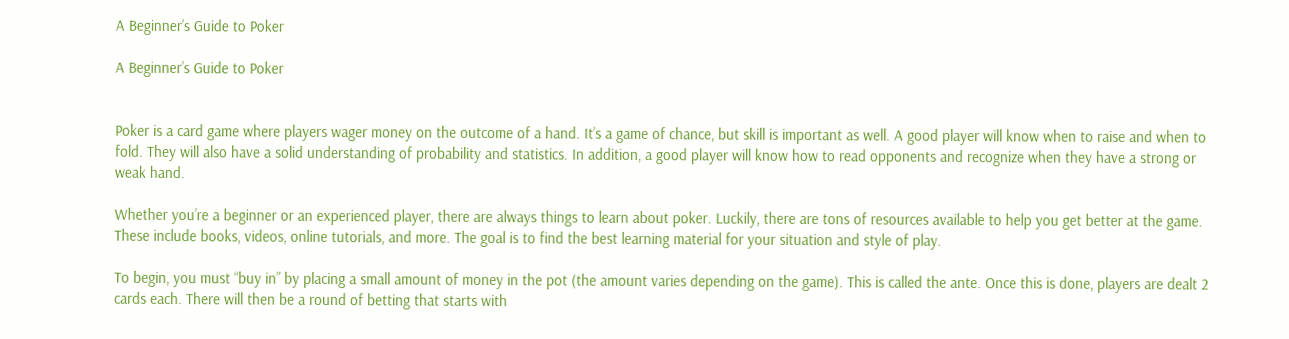A Beginner’s Guide to Poker

A Beginner’s Guide to Poker


Poker is a card game where players wager money on the outcome of a hand. It’s a game of chance, but skill is important as well. A good player will know when to raise and when to fold. They will also have a solid understanding of probability and statistics. In addition, a good player will know how to read opponents and recognize when they have a strong or weak hand.

Whether you’re a beginner or an experienced player, there are always things to learn about poker. Luckily, there are tons of resources available to help you get better at the game. These include books, videos, online tutorials, and more. The goal is to find the best learning material for your situation and style of play.

To begin, you must “buy in” by placing a small amount of money in the pot (the amount varies depending on the game). This is called the ante. Once this is done, players are dealt 2 cards each. There will then be a round of betting that starts with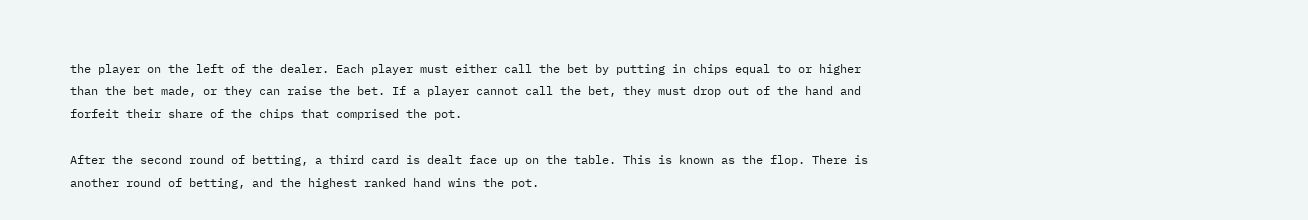the player on the left of the dealer. Each player must either call the bet by putting in chips equal to or higher than the bet made, or they can raise the bet. If a player cannot call the bet, they must drop out of the hand and forfeit their share of the chips that comprised the pot.

After the second round of betting, a third card is dealt face up on the table. This is known as the flop. There is another round of betting, and the highest ranked hand wins the pot.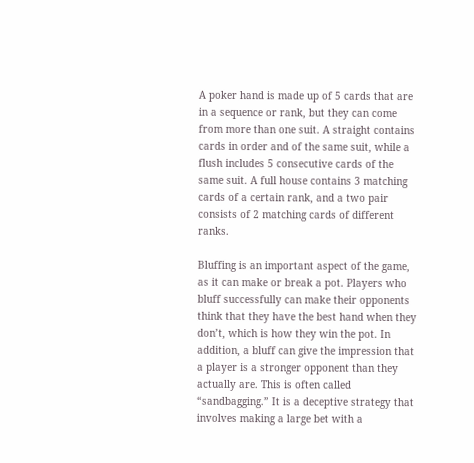A poker hand is made up of 5 cards that are in a sequence or rank, but they can come from more than one suit. A straight contains cards in order and of the same suit, while a flush includes 5 consecutive cards of the same suit. A full house contains 3 matching cards of a certain rank, and a two pair consists of 2 matching cards of different ranks.

Bluffing is an important aspect of the game, as it can make or break a pot. Players who bluff successfully can make their opponents think that they have the best hand when they don’t, which is how they win the pot. In addition, a bluff can give the impression that a player is a stronger opponent than they actually are. This is often called “sandbagging.” It is a deceptive strategy that involves making a large bet with a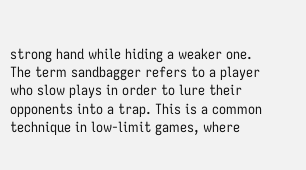strong hand while hiding a weaker one. The term sandbagger refers to a player who slow plays in order to lure their opponents into a trap. This is a common technique in low-limit games, where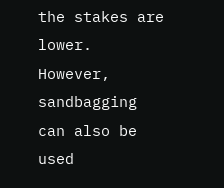the stakes are lower. However, sandbagging can also be used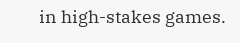in high-stakes games.